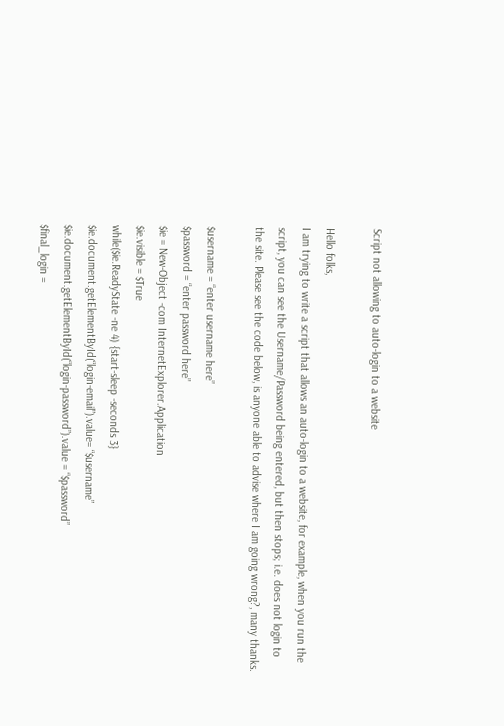Script not allowing to auto-login to a website

Hello folks,
I am trying to write a script that allows an auto-login to a website, for example, when you run the script, you can see the Username/Password being entered, but then stops; i.e. does not login to the site. Please see the code below, is anyone able to advise where I am going wrong?, many thanks.

$username = “enter username here”
$password = “enter password here”
$ie = New-Object -com InternetExplorer.Application
$ie.visible = $True
while($ie.ReadyState -ne 4) {start-sleep -seconds 3}
$ie.document.getElementById(“login-email”).value= “$username”
$ie.document.getElementById(“login-password”).value = “$password”
$final_login =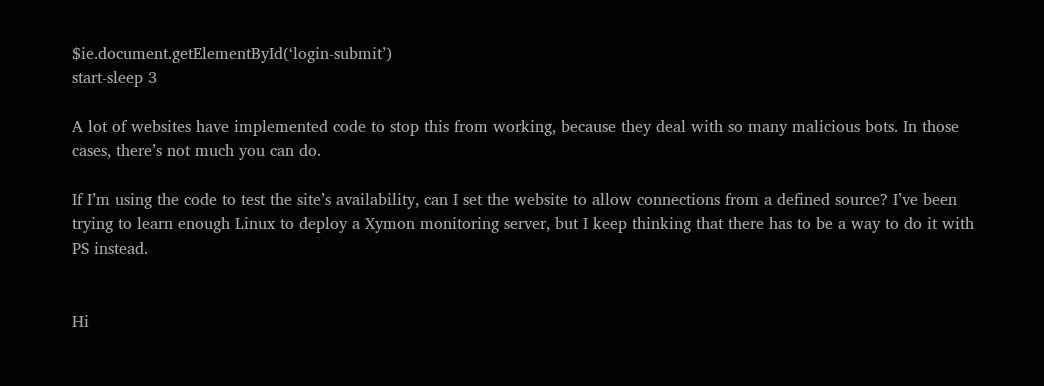$ie.document.getElementById(‘login-submit’)
start-sleep 3

A lot of websites have implemented code to stop this from working, because they deal with so many malicious bots. In those cases, there’s not much you can do.

If I’m using the code to test the site’s availability, can I set the website to allow connections from a defined source? I’ve been trying to learn enough Linux to deploy a Xymon monitoring server, but I keep thinking that there has to be a way to do it with PS instead.


Hi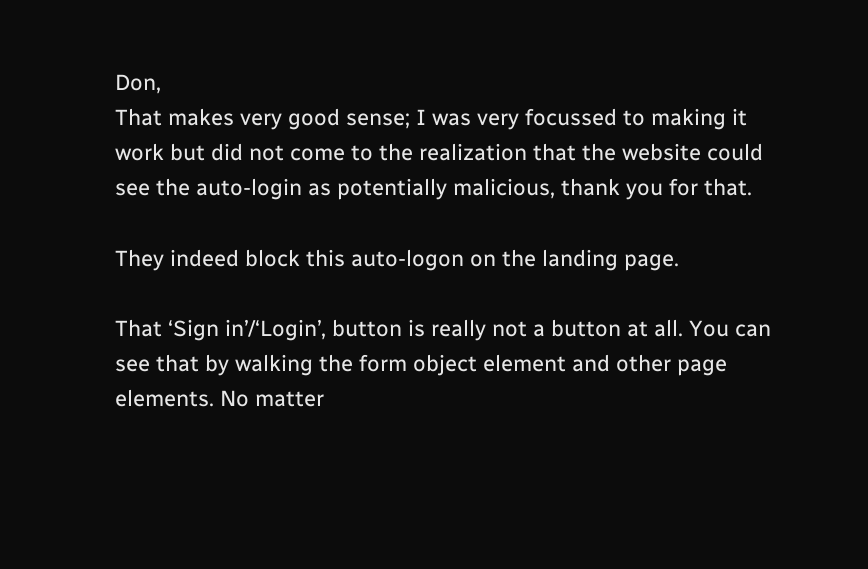Don,
That makes very good sense; I was very focussed to making it work but did not come to the realization that the website could see the auto-login as potentially malicious, thank you for that.

They indeed block this auto-logon on the landing page.

That ‘Sign in’/‘Login’, button is really not a button at all. You can see that by walking the form object element and other page elements. No matter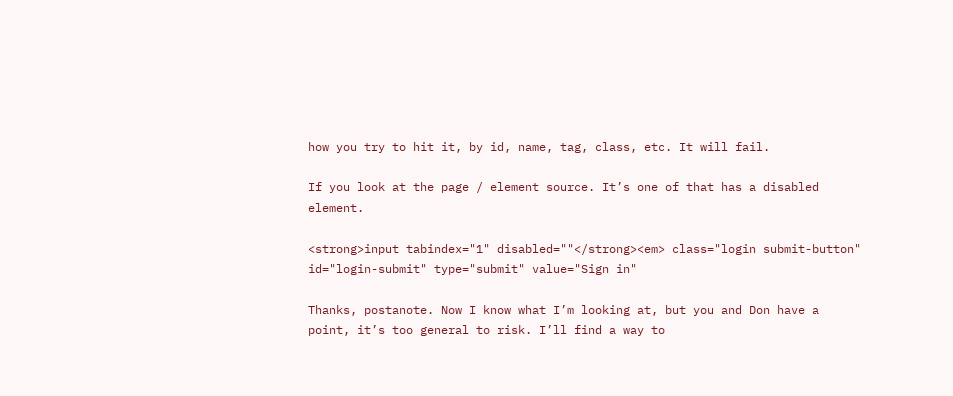how you try to hit it, by id, name, tag, class, etc. It will fail.

If you look at the page / element source. It’s one of that has a disabled element.

<strong>input tabindex="1" disabled=""</strong><em> class="login submit-button" id="login-submit" type="submit" value="Sign in"

Thanks, postanote. Now I know what I’m looking at, but you and Don have a point, it’s too general to risk. I’ll find a way to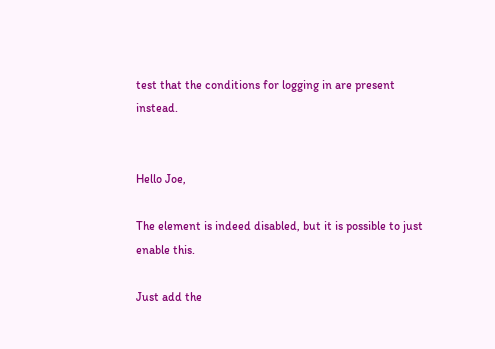test that the conditions for logging in are present instead.


Hello Joe,

The element is indeed disabled, but it is possible to just enable this.

Just add the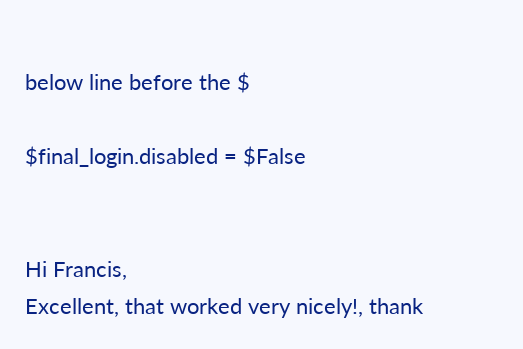below line before the $

$final_login.disabled = $False


Hi Francis,
Excellent, that worked very nicely!, thank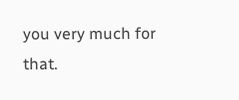you very much for that.